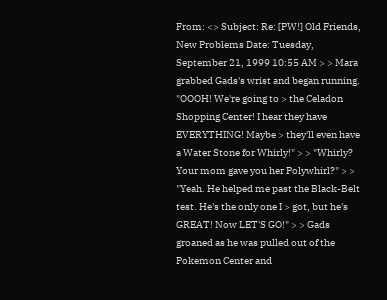From: <> Subject: Re: [PW!] Old Friends, New Problems Date: Tuesday, September 21, 1999 10:55 AM > > Mara grabbed Gads's wrist and began running. "OOOH! We're going to > the Celadon Shopping Center! I hear they have EVERYTHING! Maybe > they'll even have a Water Stone for Whirly!" > > "Whirly? Your mom gave you her Polywhirl?" > > "Yeah. He helped me past the Black-Belt test. He's the only one I > got, but he's GREAT! Now LET'S GO!" > > Gads groaned as he was pulled out of the Pokemon Center and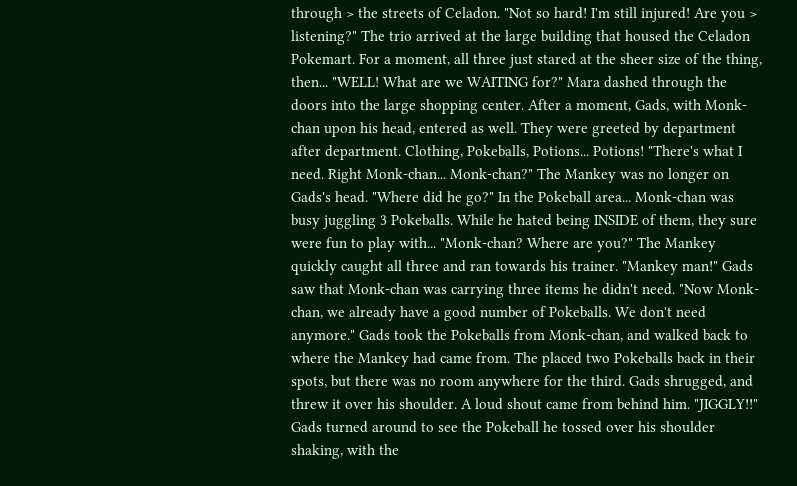through > the streets of Celadon. "Not so hard! I'm still injured! Are you > listening?" The trio arrived at the large building that housed the Celadon Pokemart. For a moment, all three just stared at the sheer size of the thing, then... "WELL! What are we WAITING for?" Mara dashed through the doors into the large shopping center. After a moment, Gads, with Monk-chan upon his head, entered as well. They were greeted by department after department. Clothing, Pokeballs, Potions... Potions! "There's what I need. Right Monk-chan... Monk-chan?" The Mankey was no longer on Gads's head. "Where did he go?" In the Pokeball area... Monk-chan was busy juggling 3 Pokeballs. While he hated being INSIDE of them, they sure were fun to play with... "Monk-chan? Where are you?" The Mankey quickly caught all three and ran towards his trainer. "Mankey man!" Gads saw that Monk-chan was carrying three items he didn't need. "Now Monk-chan, we already have a good number of Pokeballs. We don't need anymore." Gads took the Pokeballs from Monk-chan, and walked back to where the Mankey had came from. The placed two Pokeballs back in their spots, but there was no room anywhere for the third. Gads shrugged, and threw it over his shoulder. A loud shout came from behind him. "JIGGLY!!" Gads turned around to see the Pokeball he tossed over his shoulder shaking, with the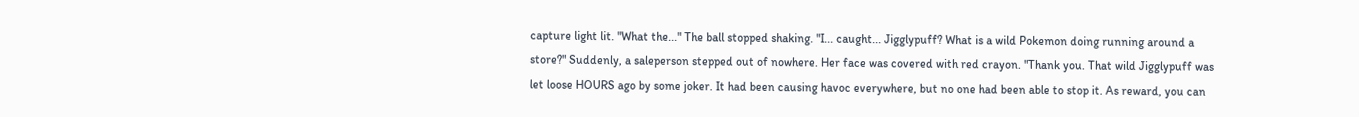capture light lit. "What the..." The ball stopped shaking. "I... caught... Jigglypuff? What is a wild Pokemon doing running around a store?" Suddenly, a saleperson stepped out of nowhere. Her face was covered with red crayon. "Thank you. That wild Jigglypuff was let loose HOURS ago by some joker. It had been causing havoc everywhere, but no one had been able to stop it. As reward, you can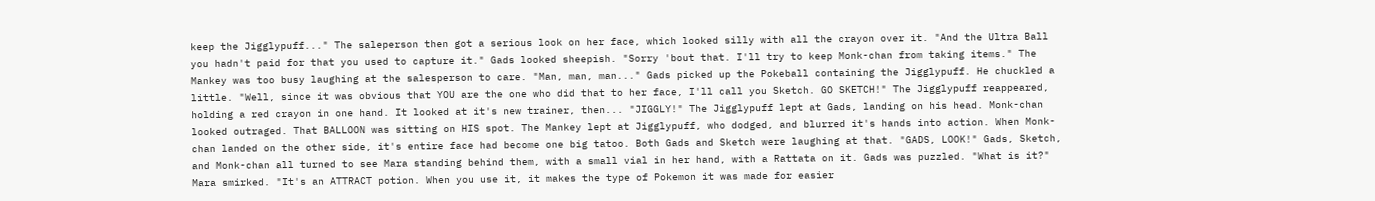keep the Jigglypuff..." The saleperson then got a serious look on her face, which looked silly with all the crayon over it. "And the Ultra Ball you hadn't paid for that you used to capture it." Gads looked sheepish. "Sorry 'bout that. I'll try to keep Monk-chan from taking items." The Mankey was too busy laughing at the salesperson to care. "Man, man, man..." Gads picked up the Pokeball containing the Jigglypuff. He chuckled a little. "Well, since it was obvious that YOU are the one who did that to her face, I'll call you Sketch. GO SKETCH!" The Jigglypuff reappeared, holding a red crayon in one hand. It looked at it's new trainer, then... "JIGGLY!" The Jigglypuff lept at Gads, landing on his head. Monk-chan looked outraged. That BALLOON was sitting on HIS spot. The Mankey lept at Jigglypuff, who dodged, and blurred it's hands into action. When Monk-chan landed on the other side, it's entire face had become one big tatoo. Both Gads and Sketch were laughing at that. "GADS, LOOK!" Gads, Sketch, and Monk-chan all turned to see Mara standing behind them, with a small vial in her hand, with a Rattata on it. Gads was puzzled. "What is it?" Mara smirked. "It's an ATTRACT potion. When you use it, it makes the type of Pokemon it was made for easier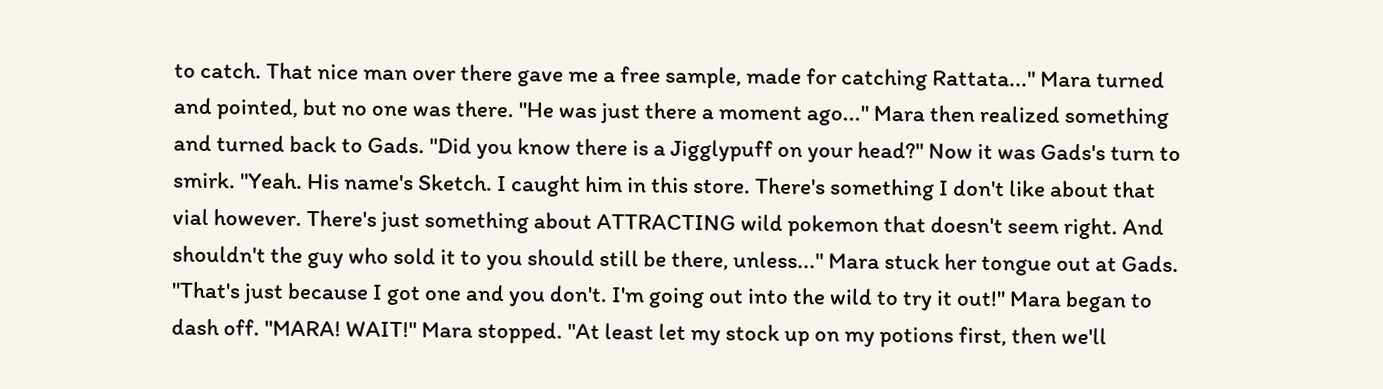to catch. That nice man over there gave me a free sample, made for catching Rattata..." Mara turned and pointed, but no one was there. "He was just there a moment ago..." Mara then realized something and turned back to Gads. "Did you know there is a Jigglypuff on your head?" Now it was Gads's turn to smirk. "Yeah. His name's Sketch. I caught him in this store. There's something I don't like about that vial however. There's just something about ATTRACTING wild pokemon that doesn't seem right. And shouldn't the guy who sold it to you should still be there, unless..." Mara stuck her tongue out at Gads. "That's just because I got one and you don't. I'm going out into the wild to try it out!" Mara began to dash off. "MARA! WAIT!" Mara stopped. "At least let my stock up on my potions first, then we'll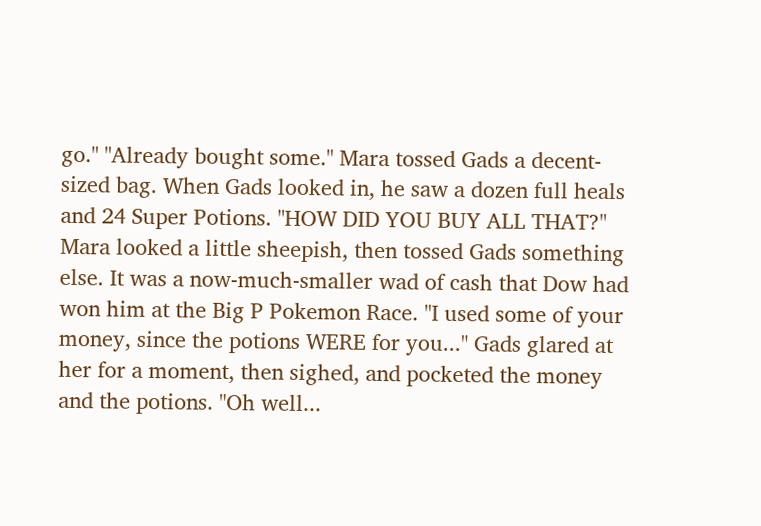go." "Already bought some." Mara tossed Gads a decent-sized bag. When Gads looked in, he saw a dozen full heals and 24 Super Potions. "HOW DID YOU BUY ALL THAT?" Mara looked a little sheepish, then tossed Gads something else. It was a now-much-smaller wad of cash that Dow had won him at the Big P Pokemon Race. "I used some of your money, since the potions WERE for you..." Gads glared at her for a moment, then sighed, and pocketed the money and the potions. "Oh well...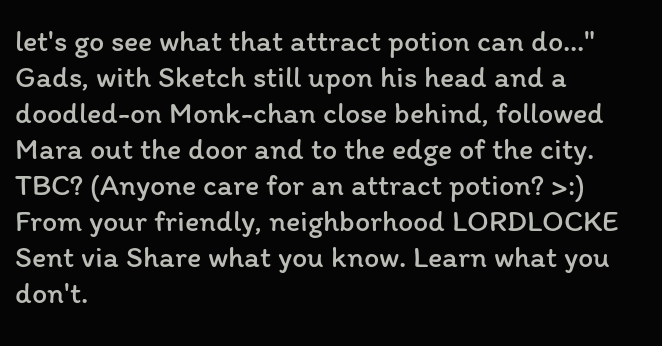let's go see what that attract potion can do..." Gads, with Sketch still upon his head and a doodled-on Monk-chan close behind, followed Mara out the door and to the edge of the city. TBC? (Anyone care for an attract potion? >:) From your friendly, neighborhood LORDLOCKE Sent via Share what you know. Learn what you don't.